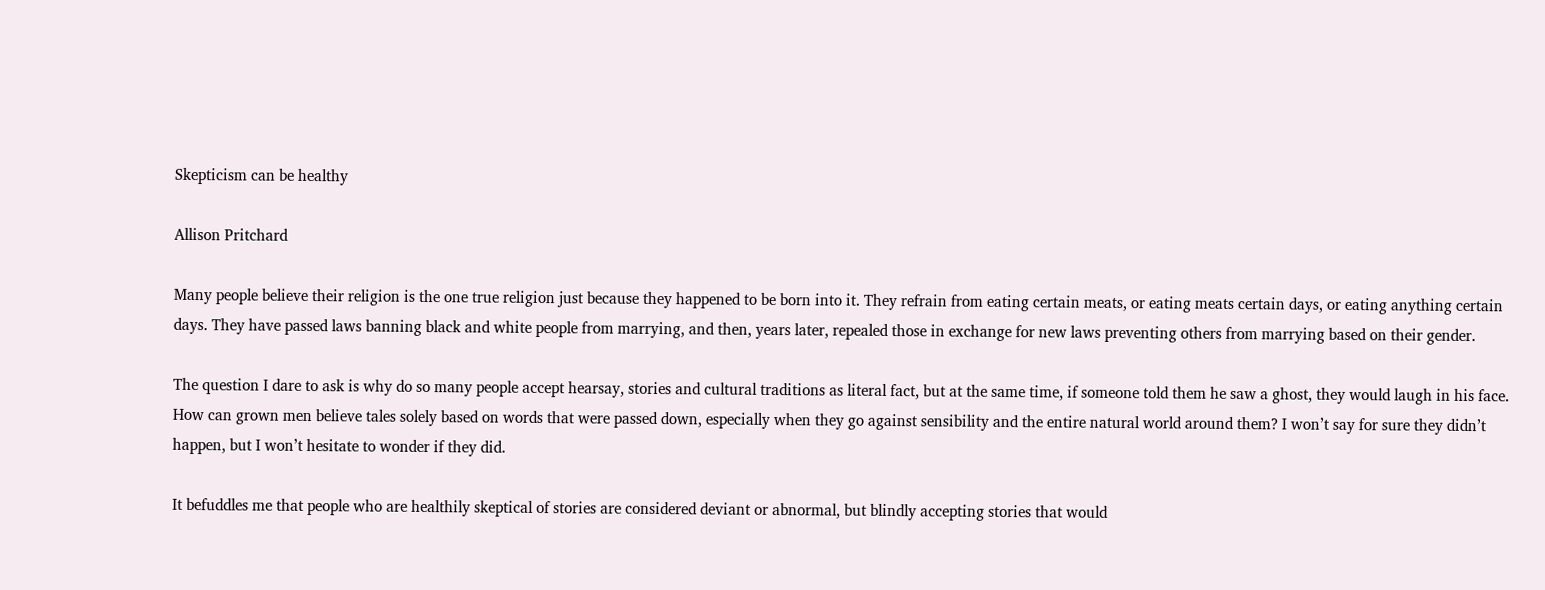Skepticism can be healthy

Allison Pritchard

Many people believe their religion is the one true religion just because they happened to be born into it. They refrain from eating certain meats, or eating meats certain days, or eating anything certain days. They have passed laws banning black and white people from marrying, and then, years later, repealed those in exchange for new laws preventing others from marrying based on their gender.

The question I dare to ask is why do so many people accept hearsay, stories and cultural traditions as literal fact, but at the same time, if someone told them he saw a ghost, they would laugh in his face. How can grown men believe tales solely based on words that were passed down, especially when they go against sensibility and the entire natural world around them? I won’t say for sure they didn’t happen, but I won’t hesitate to wonder if they did.

It befuddles me that people who are healthily skeptical of stories are considered deviant or abnormal, but blindly accepting stories that would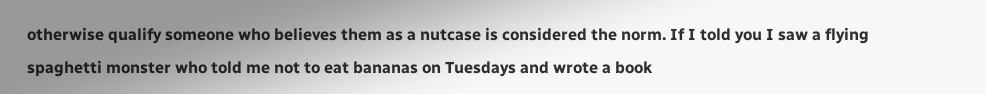otherwise qualify someone who believes them as a nutcase is considered the norm. If I told you I saw a flying spaghetti monster who told me not to eat bananas on Tuesdays and wrote a book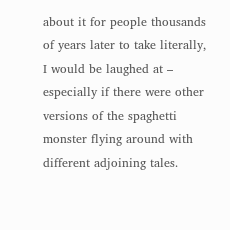about it for people thousands of years later to take literally, I would be laughed at – especially if there were other versions of the spaghetti monster flying around with different adjoining tales.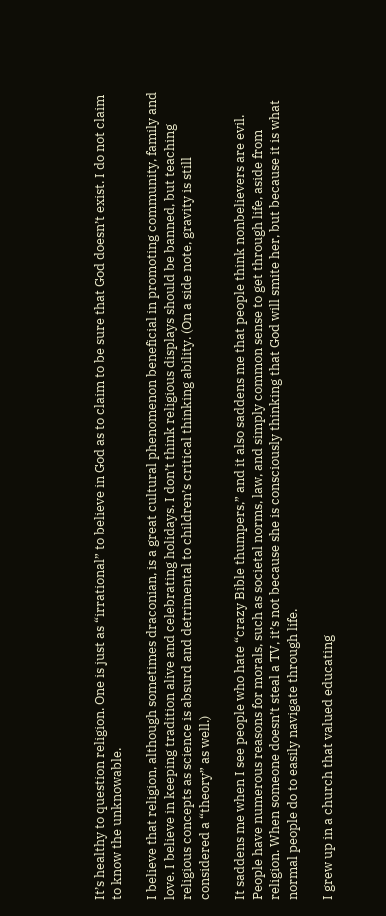It’s healthy to question religion. One is just as “irrational” to believe in God as to claim to be sure that God doesn’t exist. I do not claim to know the unknowable.

I believe that religion, although sometimes draconian, is a great cultural phenomenon beneficial in promoting community, family and love. I believe in keeping tradition alive and celebrating holidays. I don’t think religious displays should be banned, but teaching religious concepts as science is absurd and detrimental to children’s critical thinking ability. (On a side note, gravity is still considered a “theory” as well.)

It saddens me when I see people who hate “crazy Bible thumpers,” and it also saddens me that people think nonbelievers are evil. People have numerous reasons for morals, such as societal norms, law, and simply common sense to get through life, aside from religion. When someone doesn’t steal a TV, it’s not because she is consciously thinking that God will smite her, but because it is what normal people do to easily navigate through life.

I grew up in a church that valued educating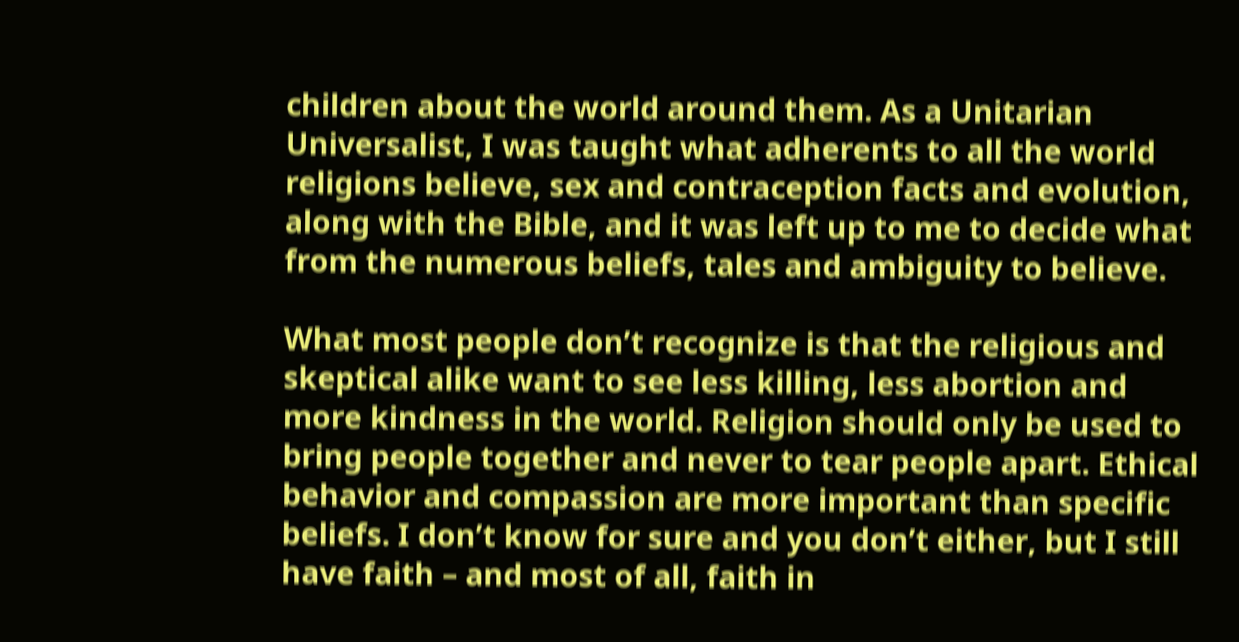children about the world around them. As a Unitarian Universalist, I was taught what adherents to all the world religions believe, sex and contraception facts and evolution, along with the Bible, and it was left up to me to decide what from the numerous beliefs, tales and ambiguity to believe.

What most people don’t recognize is that the religious and skeptical alike want to see less killing, less abortion and more kindness in the world. Religion should only be used to bring people together and never to tear people apart. Ethical behavior and compassion are more important than specific beliefs. I don’t know for sure and you don’t either, but I still have faith – and most of all, faith in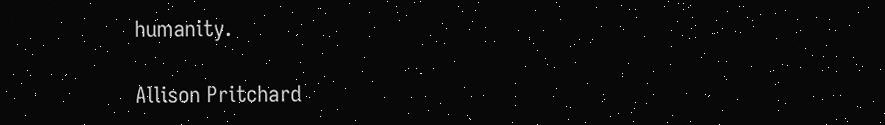humanity.

Allison Pritchard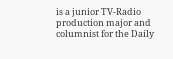is a junior TV-Radio production major and columnist for the Daily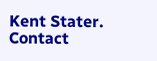Kent Stater. Contact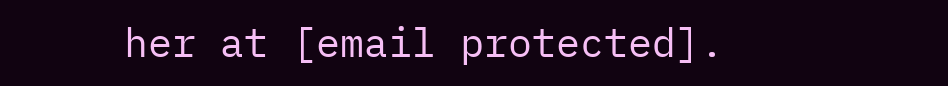her at [email protected].